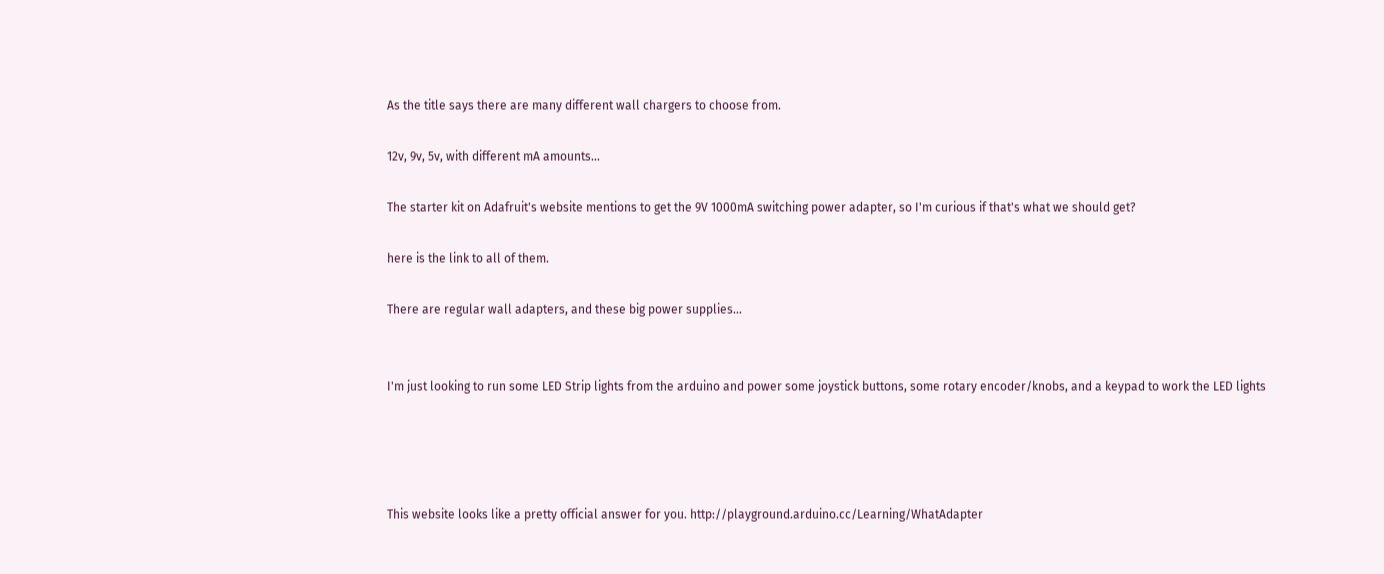As the title says there are many different wall chargers to choose from.

12v, 9v, 5v, with different mA amounts...

The starter kit on Adafruit's website mentions to get the 9V 1000mA switching power adapter, so I'm curious if that's what we should get?

here is the link to all of them.

There are regular wall adapters, and these big power supplies...


I'm just looking to run some LED Strip lights from the arduino and power some joystick buttons, some rotary encoder/knobs, and a keypad to work the LED lights




This website looks like a pretty official answer for you. http://playground.arduino.cc/Learning/WhatAdapter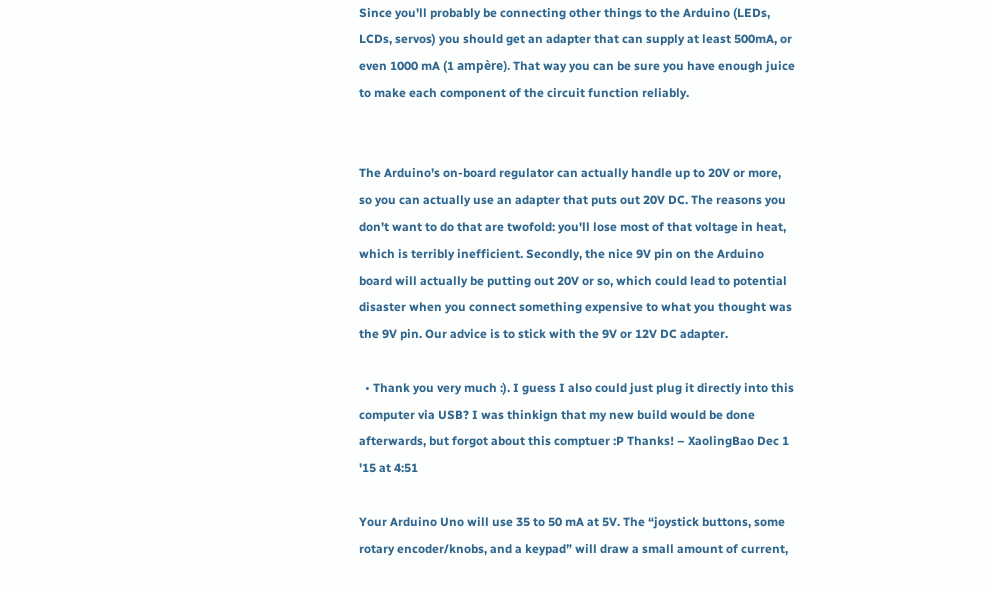Since you'll probably be connecting other things to the Arduino (LEDs, LCDs, servos) you should get an adapter that can supply at least 500mA, or even 1000 mA (1 ampère). That way you can be sure you have enough juice to make each component of the circuit function reliably.


The Arduino's on-board regulator can actually handle up to 20V or more, so you can actually use an adapter that puts out 20V DC. The reasons you don't want to do that are twofold: you'll lose most of that voltage in heat, which is terribly inefficient. Secondly, the nice 9V pin on the Arduino board will actually be putting out 20V or so, which could lead to potential disaster when you connect something expensive to what you thought was the 9V pin. Our advice is to stick with the 9V or 12V DC adapter.

  • Thank you very much :). I guess I also could just plug it directly into this computer via USB? I was thinkign that my new build would be done afterwards, but forgot about this comptuer :P Thanks! – XaolingBao Dec 1 '15 at 4:51

Your Arduino Uno will use 35 to 50 mA at 5V. The “joystick buttons, some rotary encoder/knobs, and a keypad” will draw a small amount of current,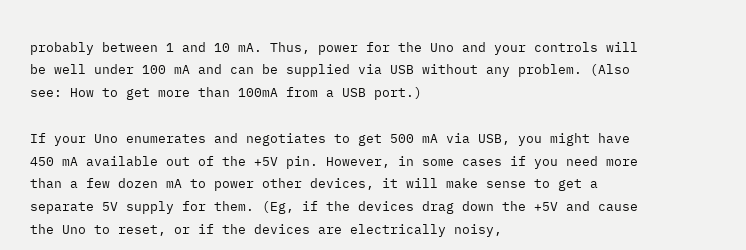probably between 1 and 10 mA. Thus, power for the Uno and your controls will be well under 100 mA and can be supplied via USB without any problem. (Also see: How to get more than 100mA from a USB port.)

If your Uno enumerates and negotiates to get 500 mA via USB, you might have 450 mA available out of the +5V pin. However, in some cases if you need more than a few dozen mA to power other devices, it will make sense to get a separate 5V supply for them. (Eg, if the devices drag down the +5V and cause the Uno to reset, or if the devices are electrically noisy,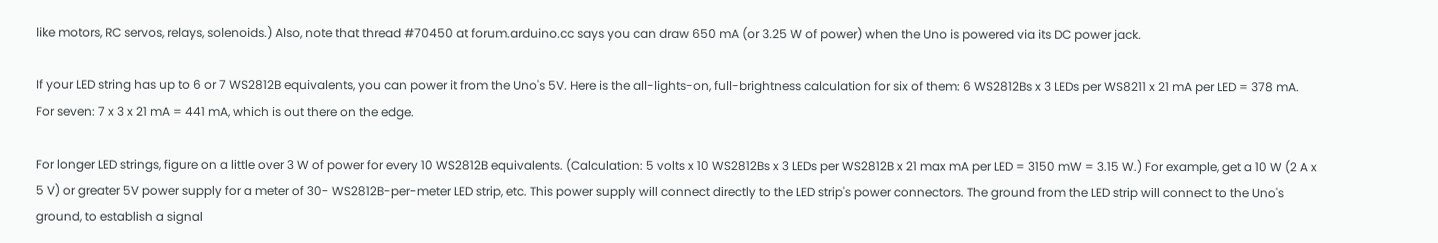like motors, RC servos, relays, solenoids.) Also, note that thread #70450 at forum.arduino.cc says you can draw 650 mA (or 3.25 W of power) when the Uno is powered via its DC power jack.

If your LED string has up to 6 or 7 WS2812B equivalents, you can power it from the Uno's 5V. Here is the all-lights-on, full-brightness calculation for six of them: 6 WS2812Bs x 3 LEDs per WS8211 x 21 mA per LED = 378 mA. For seven: 7 x 3 x 21 mA = 441 mA, which is out there on the edge.

For longer LED strings, figure on a little over 3 W of power for every 10 WS2812B equivalents. (Calculation: 5 volts x 10 WS2812Bs x 3 LEDs per WS2812B x 21 max mA per LED = 3150 mW = 3.15 W.) For example, get a 10 W (2 A x 5 V) or greater 5V power supply for a meter of 30- WS2812B-per-meter LED strip, etc. This power supply will connect directly to the LED strip's power connectors. The ground from the LED strip will connect to the Uno's ground, to establish a signal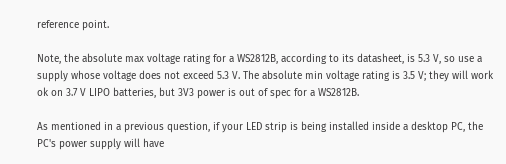reference point.

Note, the absolute max voltage rating for a WS2812B, according to its datasheet, is 5.3 V, so use a supply whose voltage does not exceed 5.3 V. The absolute min voltage rating is 3.5 V; they will work ok on 3.7 V LIPO batteries, but 3V3 power is out of spec for a WS2812B.

As mentioned in a previous question, if your LED strip is being installed inside a desktop PC, the PC's power supply will have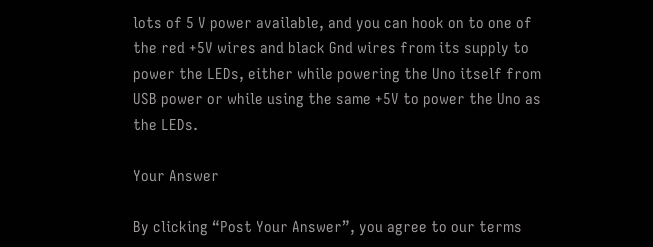lots of 5 V power available, and you can hook on to one of the red +5V wires and black Gnd wires from its supply to power the LEDs, either while powering the Uno itself from USB power or while using the same +5V to power the Uno as the LEDs.

Your Answer

By clicking “Post Your Answer”, you agree to our terms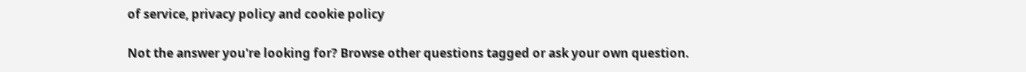of service, privacy policy and cookie policy

Not the answer you're looking for? Browse other questions tagged or ask your own question.